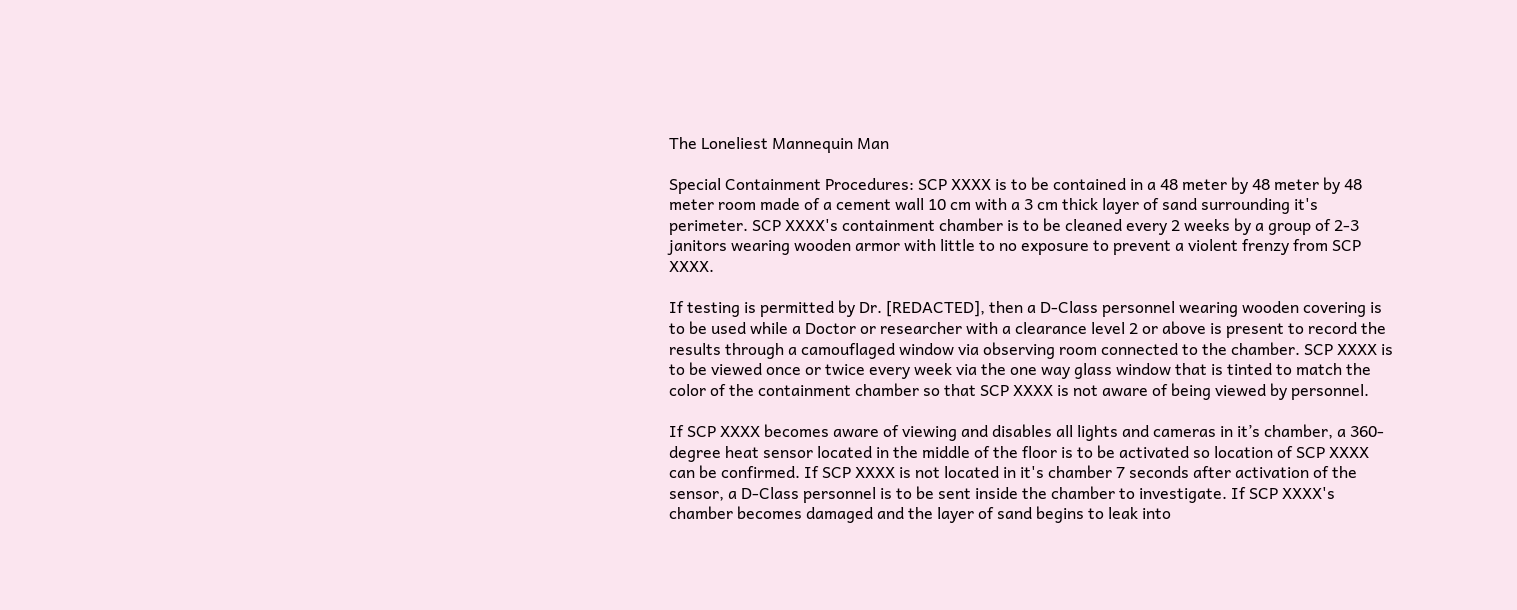The Loneliest Mannequin Man

Special Containment Procedures: SCP XXXX is to be contained in a 48 meter by 48 meter by 48 meter room made of a cement wall 10 cm with a 3 cm thick layer of sand surrounding it's perimeter. SCP XXXX's containment chamber is to be cleaned every 2 weeks by a group of 2-3 janitors wearing wooden armor with little to no exposure to prevent a violent frenzy from SCP XXXX.

If testing is permitted by Dr. [REDACTED], then a D-Class personnel wearing wooden covering is to be used while a Doctor or researcher with a clearance level 2 or above is present to record the results through a camouflaged window via observing room connected to the chamber. SCP XXXX is to be viewed once or twice every week via the one way glass window that is tinted to match the color of the containment chamber so that SCP XXXX is not aware of being viewed by personnel.

If SCP XXXX becomes aware of viewing and disables all lights and cameras in it’s chamber, a 360-degree heat sensor located in the middle of the floor is to be activated so location of SCP XXXX can be confirmed. If SCP XXXX is not located in it's chamber 7 seconds after activation of the sensor, a D-Class personnel is to be sent inside the chamber to investigate. If SCP XXXX's chamber becomes damaged and the layer of sand begins to leak into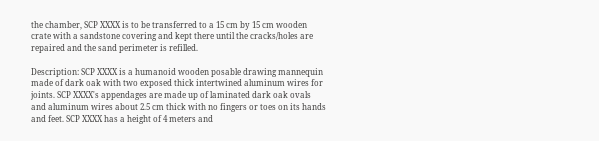the chamber, SCP XXXX is to be transferred to a 15 cm by 15 cm wooden crate with a sandstone covering and kept there until the cracks/holes are repaired and the sand perimeter is refilled.

Description: SCP XXXX is a humanoid wooden posable drawing mannequin made of dark oak with two exposed thick intertwined aluminum wires for joints. SCP XXXX's appendages are made up of laminated dark oak ovals and aluminum wires about 2.5 cm thick with no fingers or toes on its hands and feet. SCP XXXX has a height of 4 meters and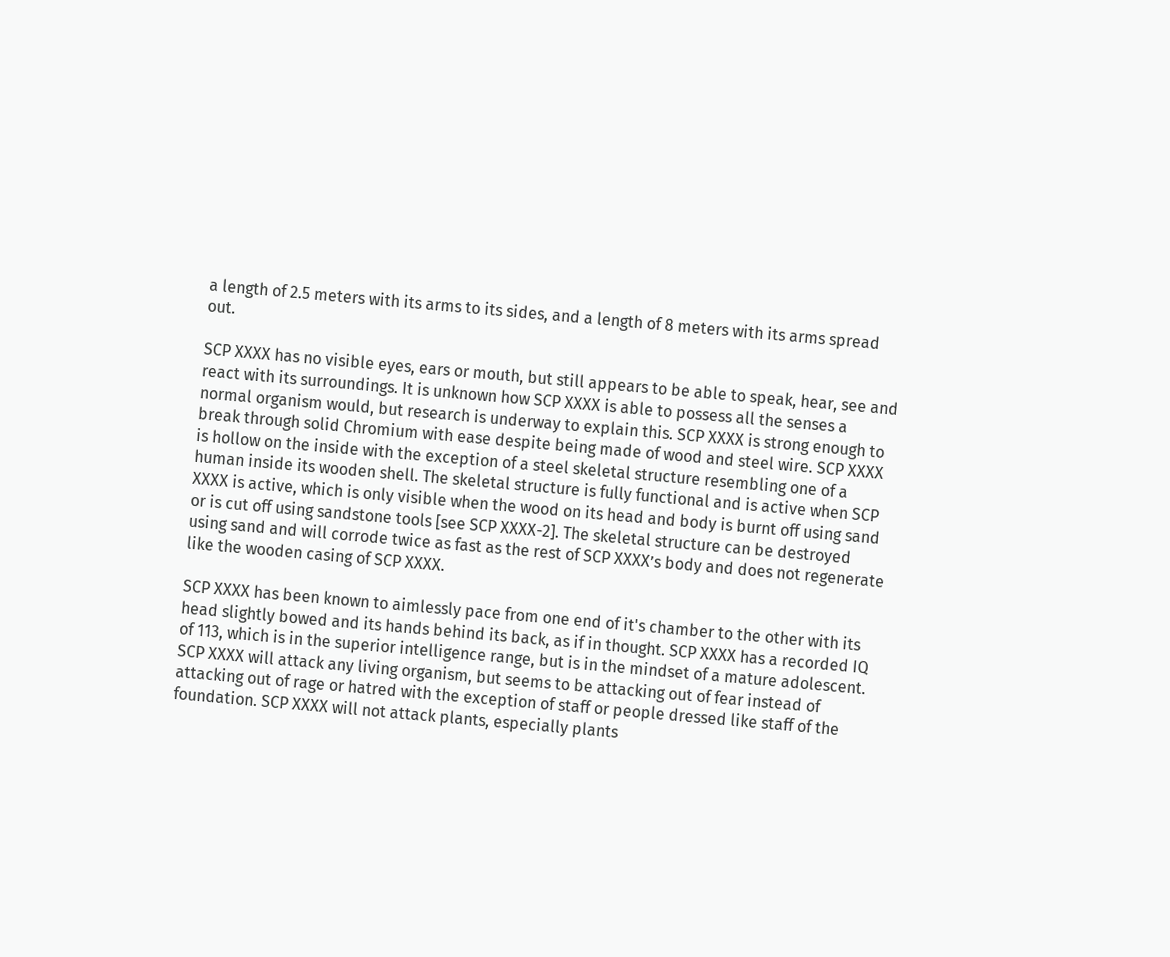a length of 2.5 meters with its arms to its sides, and a length of 8 meters with its arms spread out.

SCP XXXX has no visible eyes, ears or mouth, but still appears to be able to speak, hear, see and react with its surroundings. It is unknown how SCP XXXX is able to possess all the senses a normal organism would, but research is underway to explain this. SCP XXXX is strong enough to break through solid Chromium with ease despite being made of wood and steel wire. SCP XXXX is hollow on the inside with the exception of a steel skeletal structure resembling one of a human inside its wooden shell. The skeletal structure is fully functional and is active when SCP XXXX is active, which is only visible when the wood on its head and body is burnt off using sand or is cut off using sandstone tools [see SCP XXXX-2]. The skeletal structure can be destroyed using sand and will corrode twice as fast as the rest of SCP XXXX’s body and does not regenerate like the wooden casing of SCP XXXX.

SCP XXXX has been known to aimlessly pace from one end of it's chamber to the other with its head slightly bowed and its hands behind its back, as if in thought. SCP XXXX has a recorded IQ of 113, which is in the superior intelligence range, but is in the mindset of a mature adolescent. SCP XXXX will attack any living organism, but seems to be attacking out of fear instead of attacking out of rage or hatred with the exception of staff or people dressed like staff of the foundation. SCP XXXX will not attack plants, especially plants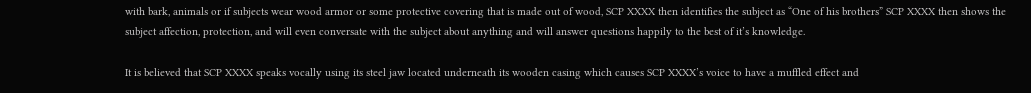with bark, animals or if subjects wear wood armor or some protective covering that is made out of wood, SCP XXXX then identifies the subject as “One of his brothers” SCP XXXX then shows the subject affection, protection, and will even conversate with the subject about anything and will answer questions happily to the best of it’s knowledge.

It is believed that SCP XXXX speaks vocally using its steel jaw located underneath its wooden casing which causes SCP XXXX’s voice to have a muffled effect and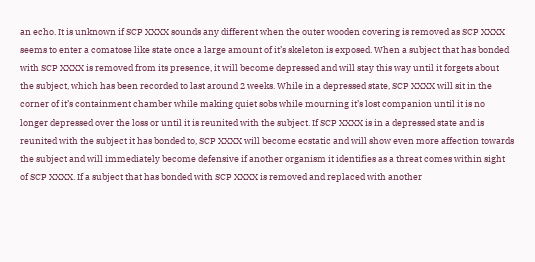an echo. It is unknown if SCP XXXX sounds any different when the outer wooden covering is removed as SCP XXXX seems to enter a comatose like state once a large amount of it’s skeleton is exposed. When a subject that has bonded with SCP XXXX is removed from its presence, it will become depressed and will stay this way until it forgets about the subject, which has been recorded to last around 2 weeks. While in a depressed state, SCP XXXX will sit in the corner of it’s containment chamber while making quiet sobs while mourning it’s lost companion until it is no longer depressed over the loss or until it is reunited with the subject. If SCP XXXX is in a depressed state and is reunited with the subject it has bonded to, SCP XXXX will become ecstatic and will show even more affection towards the subject and will immediately become defensive if another organism it identifies as a threat comes within sight of SCP XXXX. If a subject that has bonded with SCP XXXX is removed and replaced with another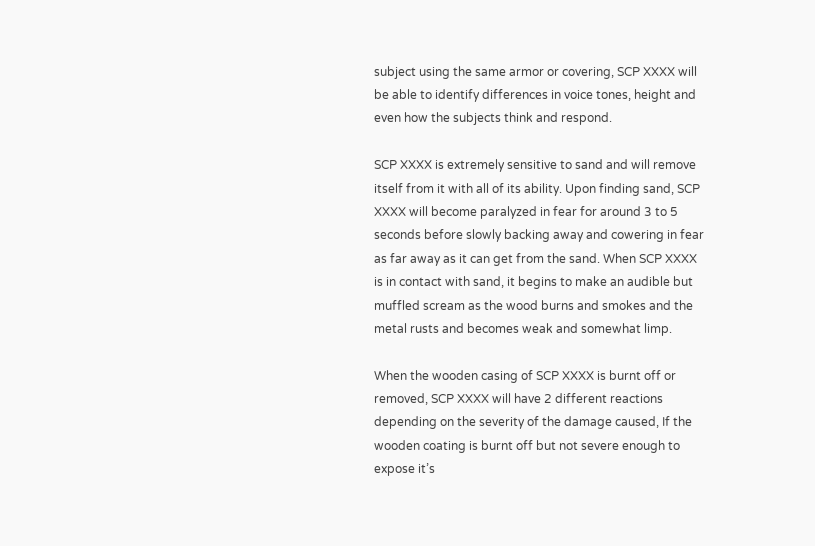subject using the same armor or covering, SCP XXXX will be able to identify differences in voice tones, height and even how the subjects think and respond.

SCP XXXX is extremely sensitive to sand and will remove itself from it with all of its ability. Upon finding sand, SCP XXXX will become paralyzed in fear for around 3 to 5 seconds before slowly backing away and cowering in fear as far away as it can get from the sand. When SCP XXXX is in contact with sand, it begins to make an audible but muffled scream as the wood burns and smokes and the metal rusts and becomes weak and somewhat limp.

When the wooden casing of SCP XXXX is burnt off or removed, SCP XXXX will have 2 different reactions depending on the severity of the damage caused, If the wooden coating is burnt off but not severe enough to expose it’s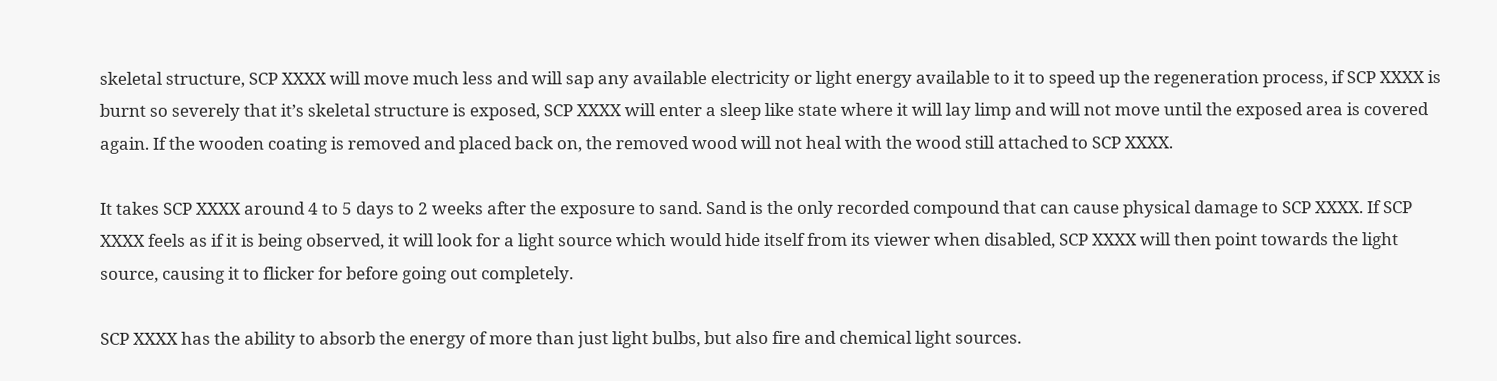skeletal structure, SCP XXXX will move much less and will sap any available electricity or light energy available to it to speed up the regeneration process, if SCP XXXX is burnt so severely that it’s skeletal structure is exposed, SCP XXXX will enter a sleep like state where it will lay limp and will not move until the exposed area is covered again. If the wooden coating is removed and placed back on, the removed wood will not heal with the wood still attached to SCP XXXX.

It takes SCP XXXX around 4 to 5 days to 2 weeks after the exposure to sand. Sand is the only recorded compound that can cause physical damage to SCP XXXX. If SCP XXXX feels as if it is being observed, it will look for a light source which would hide itself from its viewer when disabled, SCP XXXX will then point towards the light source, causing it to flicker for before going out completely.

SCP XXXX has the ability to absorb the energy of more than just light bulbs, but also fire and chemical light sources.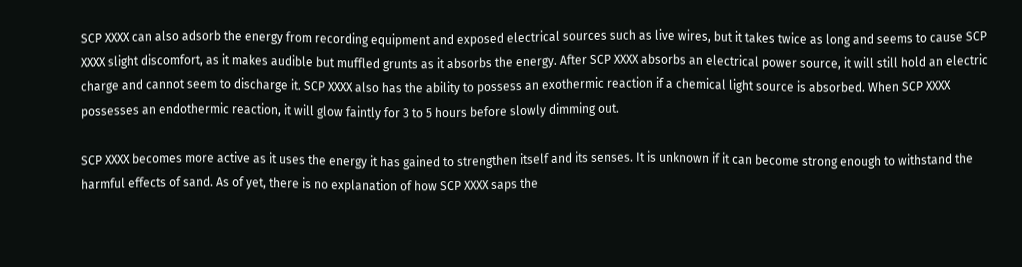SCP XXXX can also adsorb the energy from recording equipment and exposed electrical sources such as live wires, but it takes twice as long and seems to cause SCP XXXX slight discomfort, as it makes audible but muffled grunts as it absorbs the energy. After SCP XXXX absorbs an electrical power source, it will still hold an electric charge and cannot seem to discharge it. SCP XXXX also has the ability to possess an exothermic reaction if a chemical light source is absorbed. When SCP XXXX possesses an endothermic reaction, it will glow faintly for 3 to 5 hours before slowly dimming out.

SCP XXXX becomes more active as it uses the energy it has gained to strengthen itself and its senses. It is unknown if it can become strong enough to withstand the harmful effects of sand. As of yet, there is no explanation of how SCP XXXX saps the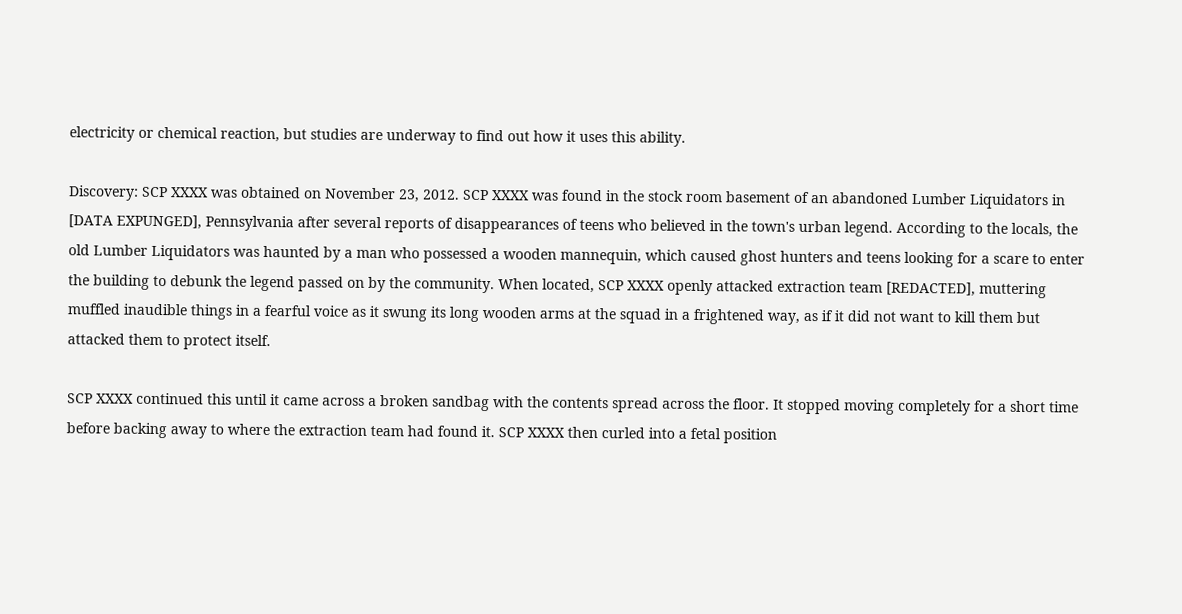electricity or chemical reaction, but studies are underway to find out how it uses this ability.

Discovery: SCP XXXX was obtained on November 23, 2012. SCP XXXX was found in the stock room basement of an abandoned Lumber Liquidators in [DATA EXPUNGED], Pennsylvania after several reports of disappearances of teens who believed in the town's urban legend. According to the locals, the old Lumber Liquidators was haunted by a man who possessed a wooden mannequin, which caused ghost hunters and teens looking for a scare to enter the building to debunk the legend passed on by the community. When located, SCP XXXX openly attacked extraction team [REDACTED], muttering muffled inaudible things in a fearful voice as it swung its long wooden arms at the squad in a frightened way, as if it did not want to kill them but attacked them to protect itself.

SCP XXXX continued this until it came across a broken sandbag with the contents spread across the floor. It stopped moving completely for a short time before backing away to where the extraction team had found it. SCP XXXX then curled into a fetal position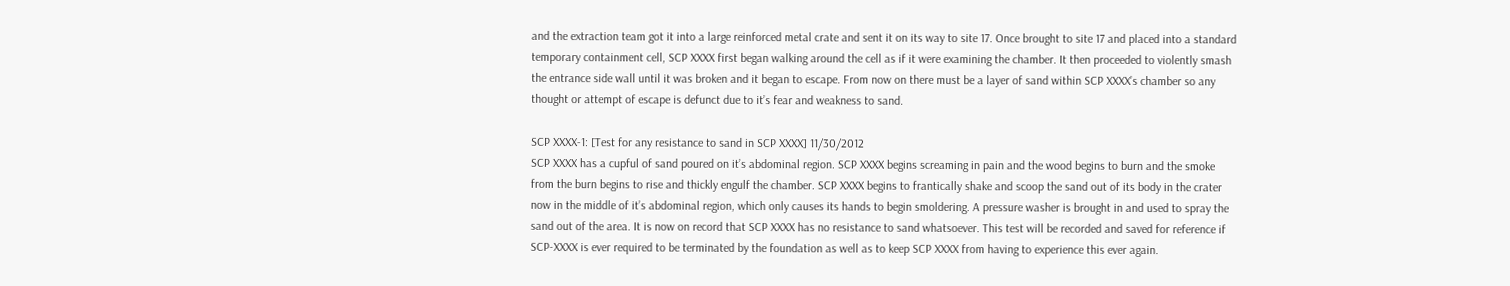and the extraction team got it into a large reinforced metal crate and sent it on its way to site 17. Once brought to site 17 and placed into a standard temporary containment cell, SCP XXXX first began walking around the cell as if it were examining the chamber. It then proceeded to violently smash the entrance side wall until it was broken and it began to escape. From now on there must be a layer of sand within SCP XXXX’s chamber so any thought or attempt of escape is defunct due to it’s fear and weakness to sand.

SCP XXXX-1: [Test for any resistance to sand in SCP XXXX] 11/30/2012
SCP XXXX has a cupful of sand poured on it’s abdominal region. SCP XXXX begins screaming in pain and the wood begins to burn and the smoke from the burn begins to rise and thickly engulf the chamber. SCP XXXX begins to frantically shake and scoop the sand out of its body in the crater now in the middle of it’s abdominal region, which only causes its hands to begin smoldering. A pressure washer is brought in and used to spray the sand out of the area. It is now on record that SCP XXXX has no resistance to sand whatsoever. This test will be recorded and saved for reference if SCP-XXXX is ever required to be terminated by the foundation as well as to keep SCP XXXX from having to experience this ever again.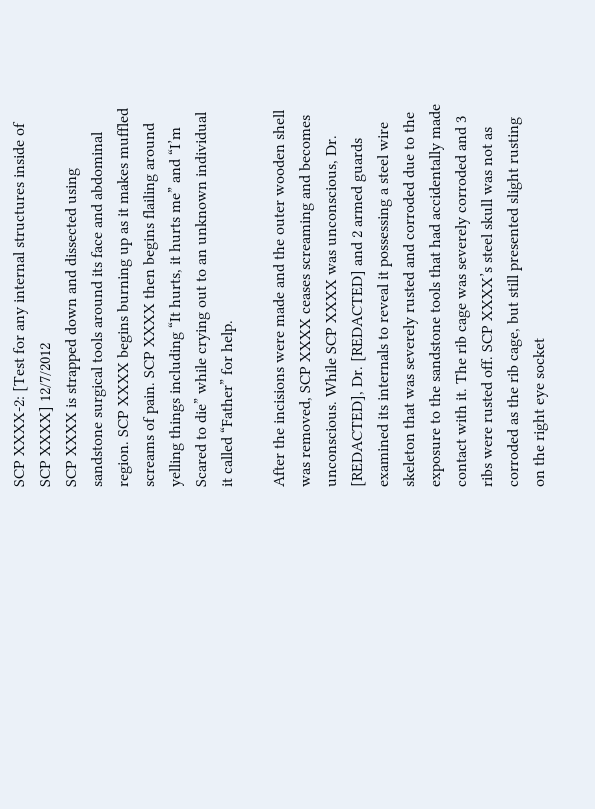SCP XXXX-2: [Test for any internal structures inside of SCP XXXX] 12/7/2012
SCP XXXX is strapped down and dissected using sandstone surgical tools around its face and abdominal region. SCP XXXX begins burning up as it makes muffled screams of pain. SCP XXXX then begins flailing around yelling things including “It hurts, it hurts me” and “I’m Scared to die” while crying out to an unknown individual it called “Father” for help.

After the incisions were made and the outer wooden shell was removed, SCP XXXX ceases screaming and becomes unconscious. While SCP XXXX was unconscious, Dr. [REDACTED], Dr. [REDACTED] and 2 armed guards examined its internals to reveal it possessing a steel wire skeleton that was severely rusted and corroded due to the exposure to the sandstone tools that had accidentally made contact with it. The rib cage was severely corroded and 3 ribs were rusted off. SCP XXXX’s steel skull was not as corroded as the rib cage, but still presented slight rusting on the right eye socket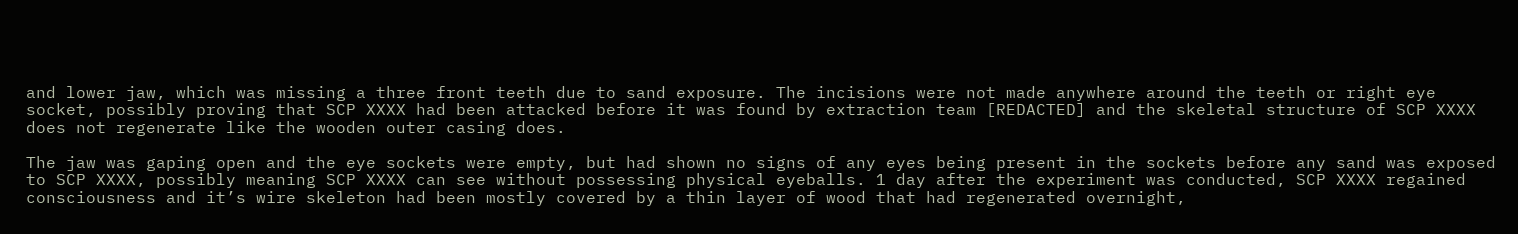and lower jaw, which was missing a three front teeth due to sand exposure. The incisions were not made anywhere around the teeth or right eye socket, possibly proving that SCP XXXX had been attacked before it was found by extraction team [REDACTED] and the skeletal structure of SCP XXXX does not regenerate like the wooden outer casing does.

The jaw was gaping open and the eye sockets were empty, but had shown no signs of any eyes being present in the sockets before any sand was exposed to SCP XXXX, possibly meaning SCP XXXX can see without possessing physical eyeballs. 1 day after the experiment was conducted, SCP XXXX regained consciousness and it’s wire skeleton had been mostly covered by a thin layer of wood that had regenerated overnight,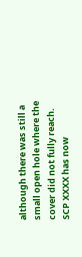although there was still a small open hole where the cover did not fully reach. SCP XXXX has now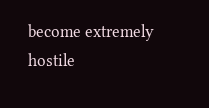become extremely hostile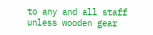to any and all staff unless wooden gear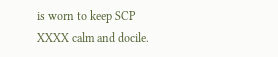is worn to keep SCP XXXX calm and docile.